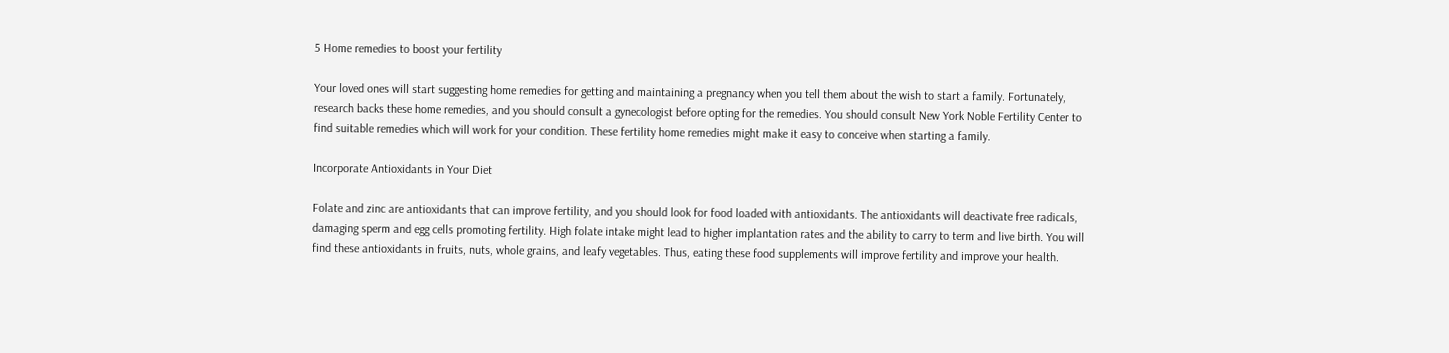5 Home remedies to boost your fertility

Your loved ones will start suggesting home remedies for getting and maintaining a pregnancy when you tell them about the wish to start a family. Fortunately, research backs these home remedies, and you should consult a gynecologist before opting for the remedies. You should consult New York Noble Fertility Center to find suitable remedies which will work for your condition. These fertility home remedies might make it easy to conceive when starting a family.

Incorporate Antioxidants in Your Diet

Folate and zinc are antioxidants that can improve fertility, and you should look for food loaded with antioxidants. The antioxidants will deactivate free radicals, damaging sperm and egg cells promoting fertility. High folate intake might lead to higher implantation rates and the ability to carry to term and live birth. You will find these antioxidants in fruits, nuts, whole grains, and leafy vegetables. Thus, eating these food supplements will improve fertility and improve your health.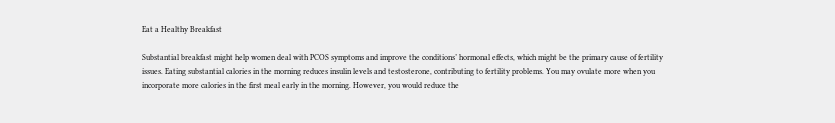Eat a Healthy Breakfast

Substantial breakfast might help women deal with PCOS symptoms and improve the conditions’ hormonal effects, which might be the primary cause of fertility issues. Eating substantial calories in the morning reduces insulin levels and testosterone, contributing to fertility problems. You may ovulate more when you incorporate more calories in the first meal early in the morning. However, you would reduce the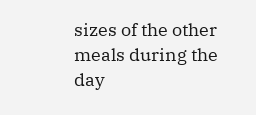sizes of the other meals during the day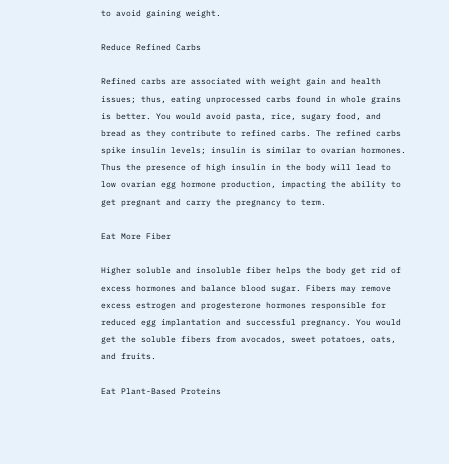to avoid gaining weight.

Reduce Refined Carbs

Refined carbs are associated with weight gain and health issues; thus, eating unprocessed carbs found in whole grains is better. You would avoid pasta, rice, sugary food, and bread as they contribute to refined carbs. The refined carbs spike insulin levels; insulin is similar to ovarian hormones. Thus the presence of high insulin in the body will lead to low ovarian egg hormone production, impacting the ability to get pregnant and carry the pregnancy to term.

Eat More Fiber

Higher soluble and insoluble fiber helps the body get rid of excess hormones and balance blood sugar. Fibers may remove excess estrogen and progesterone hormones responsible for reduced egg implantation and successful pregnancy. You would get the soluble fibers from avocados, sweet potatoes, oats, and fruits.

Eat Plant-Based Proteins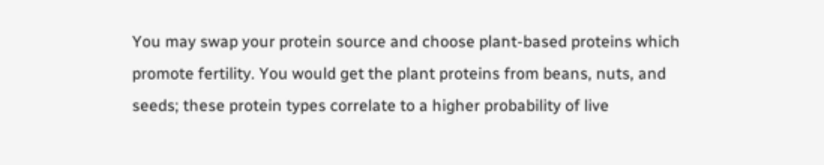You may swap your protein source and choose plant-based proteins which promote fertility. You would get the plant proteins from beans, nuts, and seeds; these protein types correlate to a higher probability of live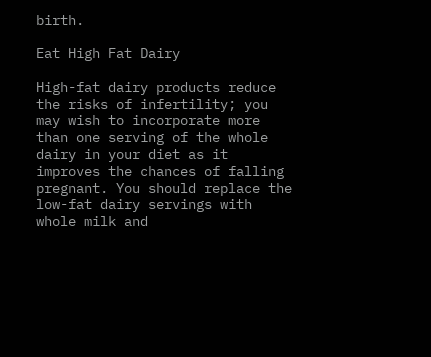birth.

Eat High Fat Dairy

High-fat dairy products reduce the risks of infertility; you may wish to incorporate more than one serving of the whole dairy in your diet as it improves the chances of falling pregnant. You should replace the low-fat dairy servings with whole milk and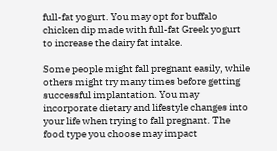full-fat yogurt. You may opt for buffalo chicken dip made with full-fat Greek yogurt to increase the dairy fat intake.

Some people might fall pregnant easily, while others might try many times before getting successful implantation. You may incorporate dietary and lifestyle changes into your life when trying to fall pregnant. The food type you choose may impact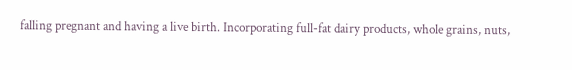falling pregnant and having a live birth. Incorporating full-fat dairy products, whole grains, nuts,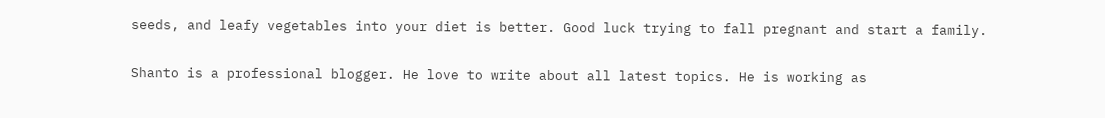seeds, and leafy vegetables into your diet is better. Good luck trying to fall pregnant and start a family.


Shanto is a professional blogger. He love to write about all latest topics. He is working as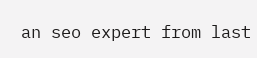an seo expert from last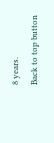8 years.
Back to top button